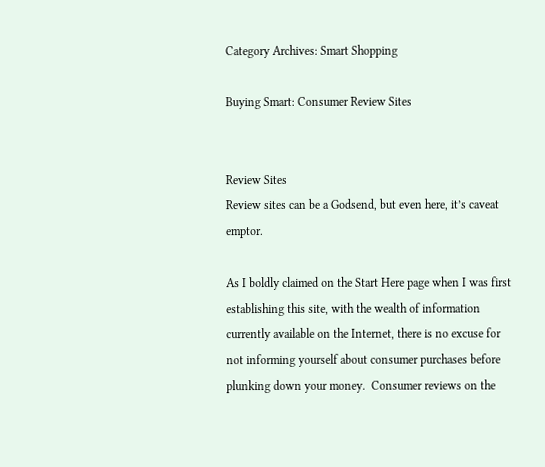Category Archives: Smart Shopping

Buying Smart: Consumer Review Sites


Review Sites
Review sites can be a Godsend, but even here, it’s caveat emptor.

As I boldly claimed on the Start Here page when I was first establishing this site, with the wealth of information currently available on the Internet, there is no excuse for not informing yourself about consumer purchases before plunking down your money.  Consumer reviews on the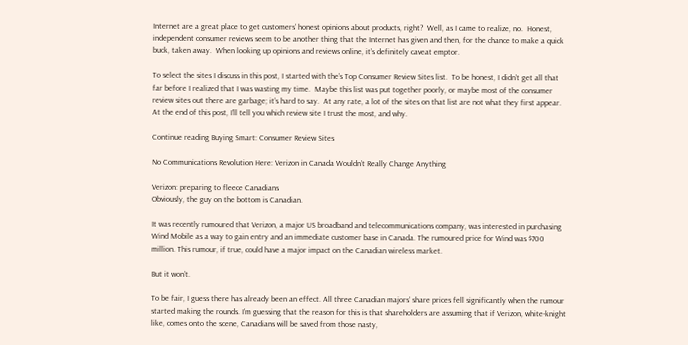Internet are a great place to get customers’ honest opinions about products, right?  Well, as I came to realize, no.  Honest, independent consumer reviews seem to be another thing that the Internet has given and then, for the chance to make a quick buck, taken away.  When looking up opinions and reviews online, it’s definitely caveat emptor.

To select the sites I discuss in this post, I started with the’s Top Consumer Review Sites list.  To be honest, I didn’t get all that far before I realized that I was wasting my time.  Maybe this list was put together poorly, or maybe most of the consumer review sites out there are garbage; it’s hard to say.  At any rate, a lot of the sites on that list are not what they first appear.  At the end of this post, I’ll tell you which review site I trust the most, and why.

Continue reading Buying Smart: Consumer Review Sites

No Communications Revolution Here: Verizon in Canada Wouldn’t Really Change Anything

Verizon: preparing to fleece Canadians
Obviously, the guy on the bottom is Canadian.

It was recently rumoured that Verizon, a major US broadband and telecommunications company, was interested in purchasing Wind Mobile as a way to gain entry and an immediate customer base in Canada. The rumoured price for Wind was $700 million. This rumour, if true, could have a major impact on the Canadian wireless market.

But it won’t.

To be fair, I guess there has already been an effect. All three Canadian majors’ share prices fell significantly when the rumour started making the rounds. I’m guessing that the reason for this is that shareholders are assuming that if Verizon, white-knight like, comes onto the scene, Canadians will be saved from those nasty,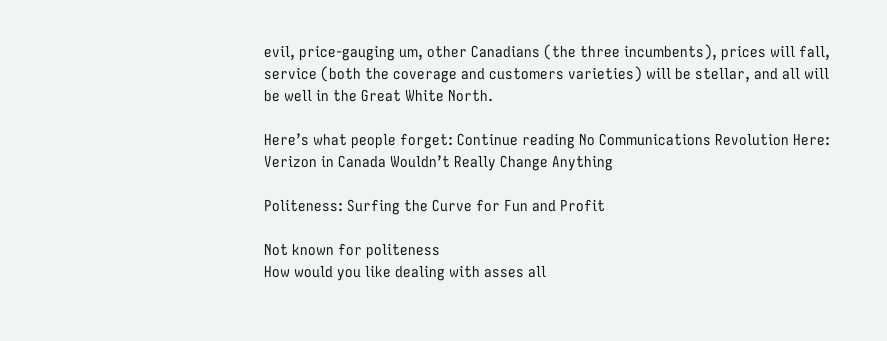evil, price-gauging um, other Canadians (the three incumbents), prices will fall, service (both the coverage and customers varieties) will be stellar, and all will be well in the Great White North.

Here’s what people forget: Continue reading No Communications Revolution Here: Verizon in Canada Wouldn’t Really Change Anything

Politeness: Surfing the Curve for Fun and Profit

Not known for politeness
How would you like dealing with asses all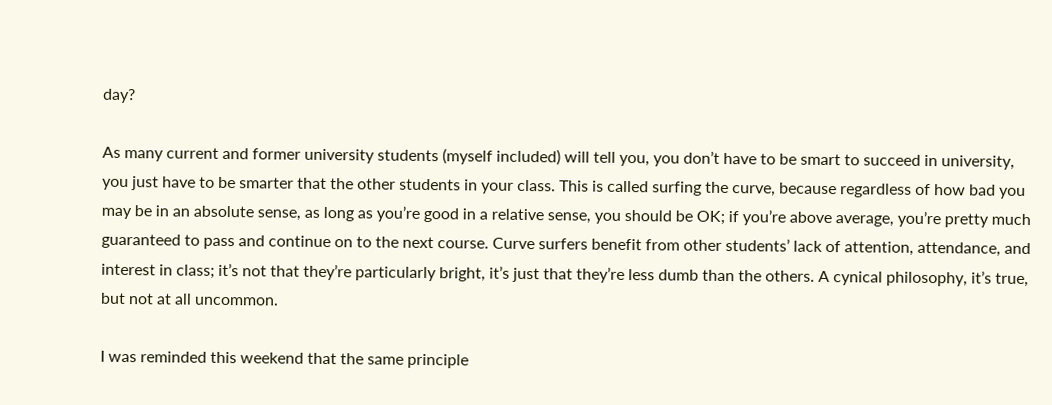day?

As many current and former university students (myself included) will tell you, you don’t have to be smart to succeed in university, you just have to be smarter that the other students in your class. This is called surfing the curve, because regardless of how bad you may be in an absolute sense, as long as you’re good in a relative sense, you should be OK; if you’re above average, you’re pretty much guaranteed to pass and continue on to the next course. Curve surfers benefit from other students’ lack of attention, attendance, and interest in class; it’s not that they’re particularly bright, it’s just that they’re less dumb than the others. A cynical philosophy, it’s true, but not at all uncommon.

I was reminded this weekend that the same principle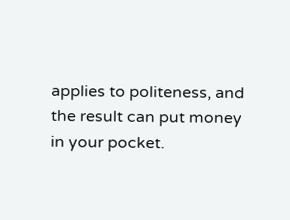applies to politeness, and the result can put money in your pocket.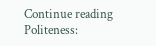Continue reading Politeness: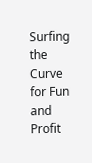Surfing the Curve for Fun and Profit